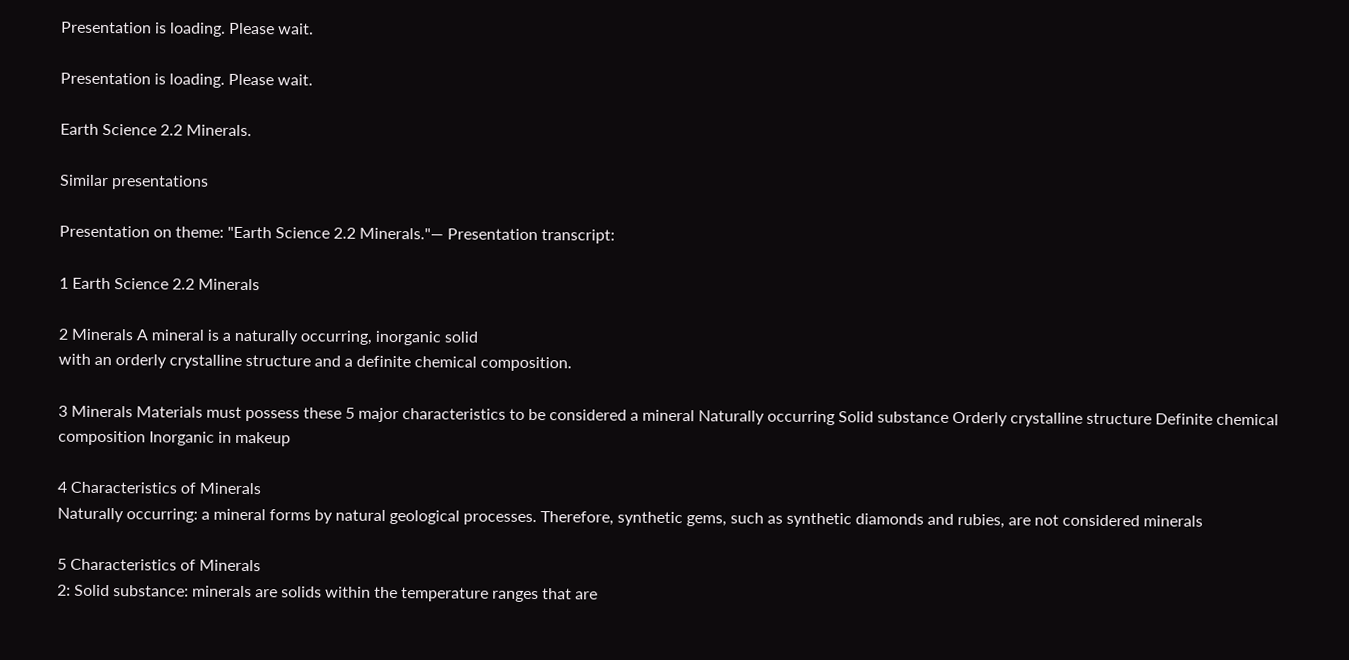Presentation is loading. Please wait.

Presentation is loading. Please wait.

Earth Science 2.2 Minerals.

Similar presentations

Presentation on theme: "Earth Science 2.2 Minerals."— Presentation transcript:

1 Earth Science 2.2 Minerals

2 Minerals A mineral is a naturally occurring, inorganic solid
with an orderly crystalline structure and a definite chemical composition.

3 Minerals Materials must possess these 5 major characteristics to be considered a mineral Naturally occurring Solid substance Orderly crystalline structure Definite chemical composition Inorganic in makeup

4 Characteristics of Minerals
Naturally occurring: a mineral forms by natural geological processes. Therefore, synthetic gems, such as synthetic diamonds and rubies, are not considered minerals

5 Characteristics of Minerals
2: Solid substance: minerals are solids within the temperature ranges that are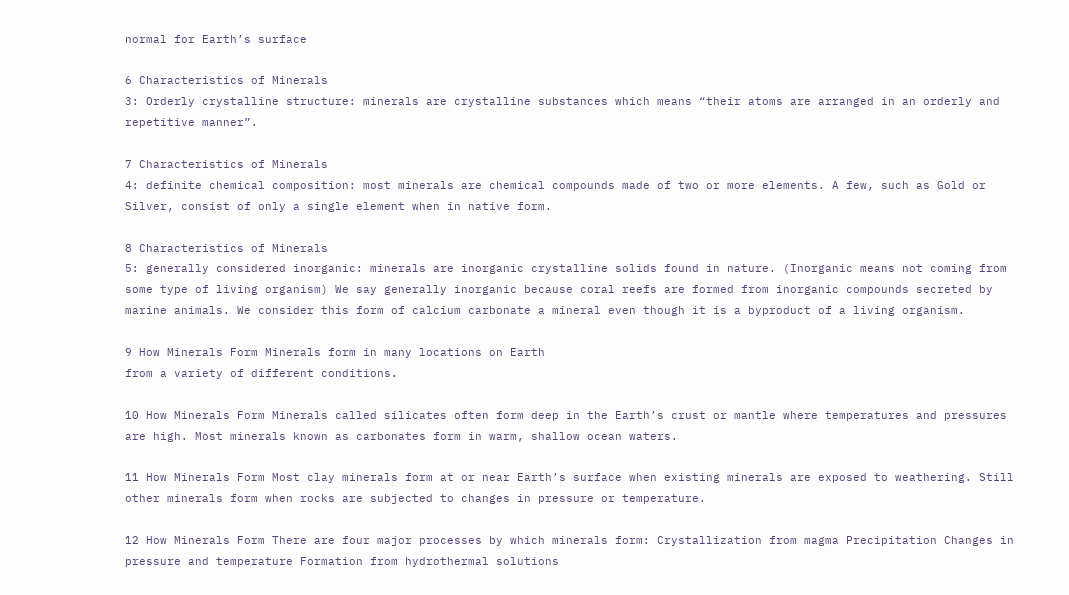normal for Earth’s surface

6 Characteristics of Minerals
3: Orderly crystalline structure: minerals are crystalline substances which means “their atoms are arranged in an orderly and repetitive manner”.

7 Characteristics of Minerals
4: definite chemical composition: most minerals are chemical compounds made of two or more elements. A few, such as Gold or Silver, consist of only a single element when in native form.

8 Characteristics of Minerals
5: generally considered inorganic: minerals are inorganic crystalline solids found in nature. (Inorganic means not coming from some type of living organism) We say generally inorganic because coral reefs are formed from inorganic compounds secreted by marine animals. We consider this form of calcium carbonate a mineral even though it is a byproduct of a living organism.

9 How Minerals Form Minerals form in many locations on Earth
from a variety of different conditions.

10 How Minerals Form Minerals called silicates often form deep in the Earth’s crust or mantle where temperatures and pressures are high. Most minerals known as carbonates form in warm, shallow ocean waters.

11 How Minerals Form Most clay minerals form at or near Earth’s surface when existing minerals are exposed to weathering. Still other minerals form when rocks are subjected to changes in pressure or temperature.

12 How Minerals Form There are four major processes by which minerals form: Crystallization from magma Precipitation Changes in pressure and temperature Formation from hydrothermal solutions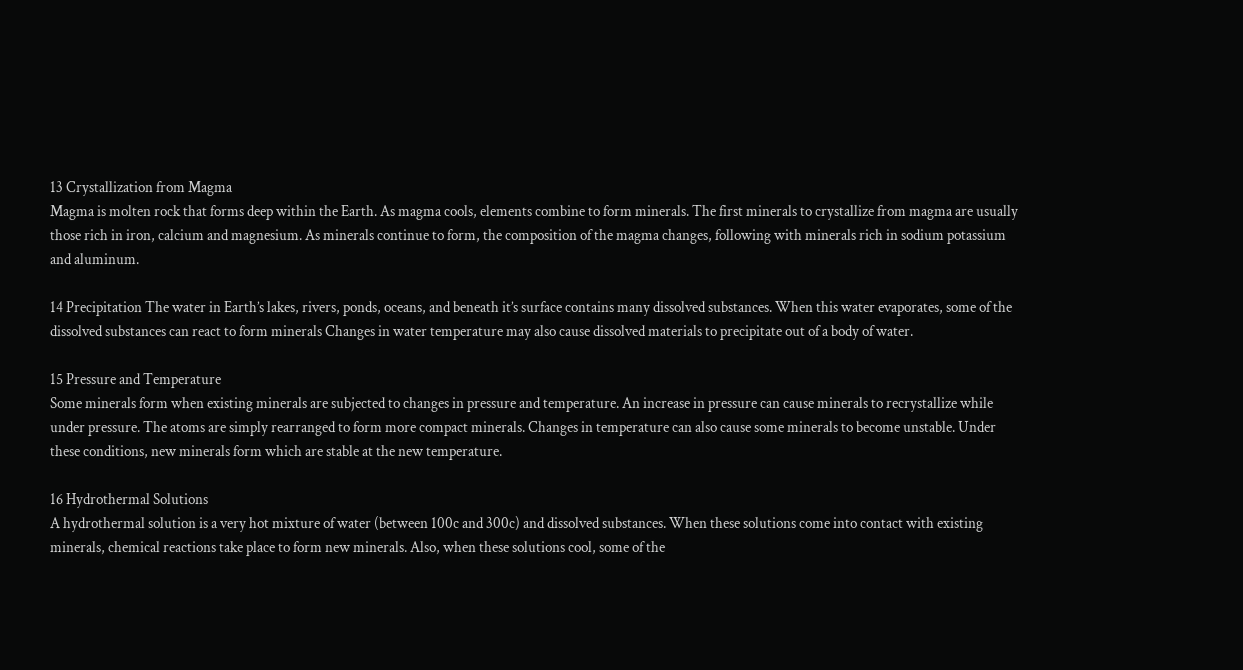13 Crystallization from Magma
Magma is molten rock that forms deep within the Earth. As magma cools, elements combine to form minerals. The first minerals to crystallize from magma are usually those rich in iron, calcium and magnesium. As minerals continue to form, the composition of the magma changes, following with minerals rich in sodium potassium and aluminum.

14 Precipitation The water in Earth’s lakes, rivers, ponds, oceans, and beneath it’s surface contains many dissolved substances. When this water evaporates, some of the dissolved substances can react to form minerals Changes in water temperature may also cause dissolved materials to precipitate out of a body of water.

15 Pressure and Temperature
Some minerals form when existing minerals are subjected to changes in pressure and temperature. An increase in pressure can cause minerals to recrystallize while under pressure. The atoms are simply rearranged to form more compact minerals. Changes in temperature can also cause some minerals to become unstable. Under these conditions, new minerals form which are stable at the new temperature.

16 Hydrothermal Solutions
A hydrothermal solution is a very hot mixture of water (between 100c and 300c) and dissolved substances. When these solutions come into contact with existing minerals, chemical reactions take place to form new minerals. Also, when these solutions cool, some of the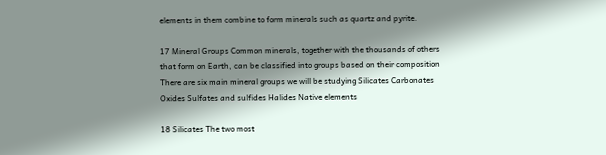elements in them combine to form minerals such as quartz and pyrite.

17 Mineral Groups Common minerals, together with the thousands of others that form on Earth, can be classified into groups based on their composition There are six main mineral groups we will be studying Silicates Carbonates Oxides Sulfates and sulfides Halides Native elements

18 Silicates The two most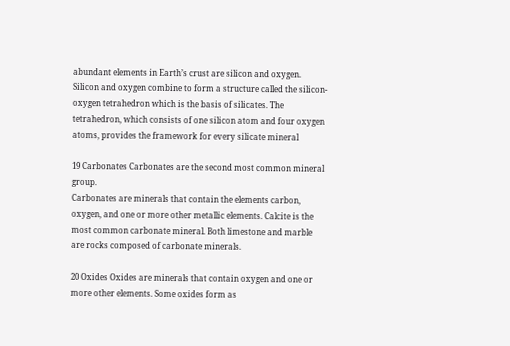abundant elements in Earth’s crust are silicon and oxygen. Silicon and oxygen combine to form a structure called the silicon-oxygen tetrahedron which is the basis of silicates. The tetrahedron, which consists of one silicon atom and four oxygen atoms, provides the framework for every silicate mineral

19 Carbonates Carbonates are the second most common mineral group.
Carbonates are minerals that contain the elements carbon, oxygen, and one or more other metallic elements. Calcite is the most common carbonate mineral. Both limestone and marble are rocks composed of carbonate minerals.

20 Oxides Oxides are minerals that contain oxygen and one or more other elements. Some oxides form as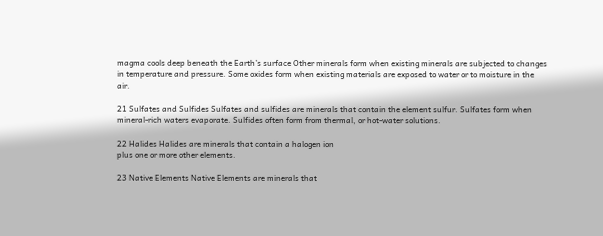magma cools deep beneath the Earth’s surface Other minerals form when existing minerals are subjected to changes in temperature and pressure. Some oxides form when existing materials are exposed to water or to moisture in the air.

21 Sulfates and Sulfides Sulfates and sulfides are minerals that contain the element sulfur. Sulfates form when mineral-rich waters evaporate. Sulfides often form from thermal, or hot-water solutions.

22 Halides Halides are minerals that contain a halogen ion
plus one or more other elements.

23 Native Elements Native Elements are minerals that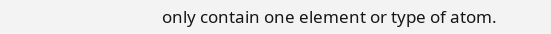only contain one element or type of atom.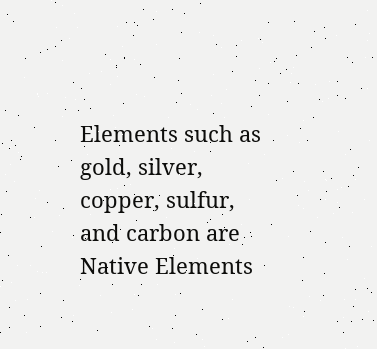Elements such as gold, silver, copper, sulfur, and carbon are Native Elements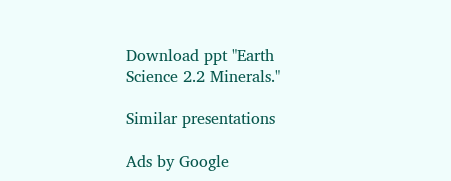Download ppt "Earth Science 2.2 Minerals."

Similar presentations

Ads by Google